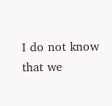I do not know that we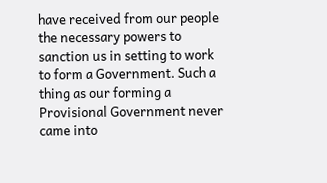have received from our people the necessary powers to sanction us in setting to work to form a Government. Such a thing as our forming a Provisional Government never came into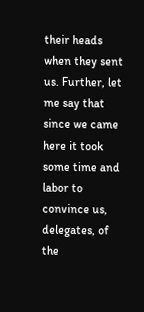their heads when they sent us. Further, let me say that since we came here it took some time and labor to convince us, delegates, of the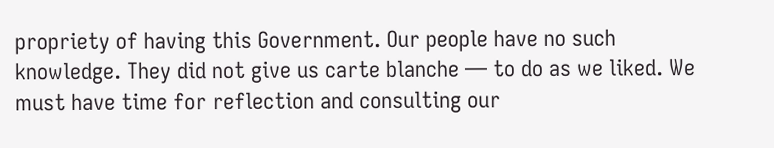propriety of having this Government. Our people have no such knowledge. They did not give us carte blanche — to do as we liked. We must have time for reflection and consulting our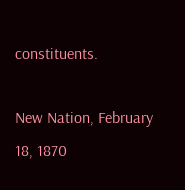constituents.

New Nation, February 18, 1870